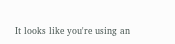It looks like you're using an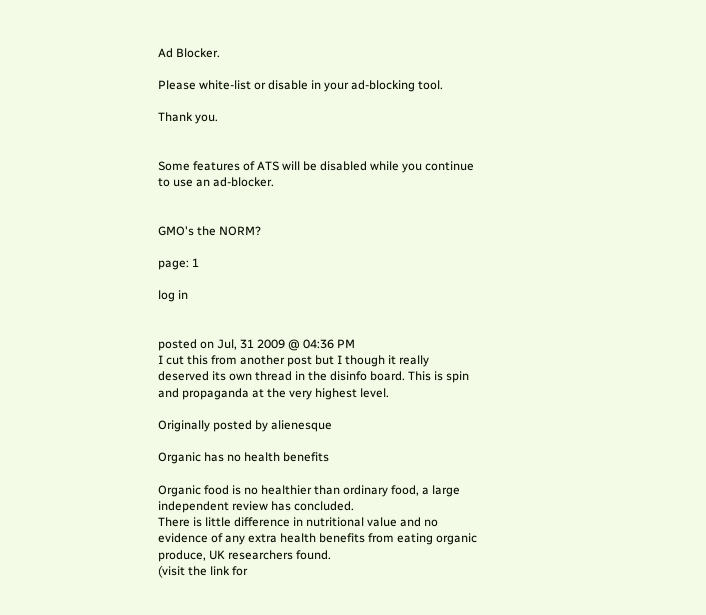Ad Blocker.

Please white-list or disable in your ad-blocking tool.

Thank you.


Some features of ATS will be disabled while you continue to use an ad-blocker.


GMO's the NORM?

page: 1

log in


posted on Jul, 31 2009 @ 04:36 PM
I cut this from another post but I though it really deserved its own thread in the disinfo board. This is spin and propaganda at the very highest level.

Originally posted by alienesque

Organic has no health benefits

Organic food is no healthier than ordinary food, a large independent review has concluded.
There is little difference in nutritional value and no evidence of any extra health benefits from eating organic produce, UK researchers found.
(visit the link for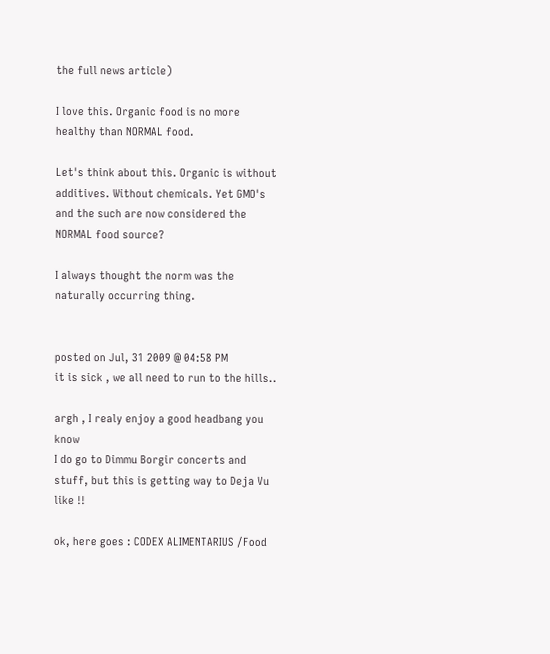the full news article)

I love this. Organic food is no more healthy than NORMAL food.

Let's think about this. Organic is without additives. Without chemicals. Yet GMO's and the such are now considered the NORMAL food source?

I always thought the norm was the naturally occurring thing.


posted on Jul, 31 2009 @ 04:58 PM
it is sick , we all need to run to the hills..

argh , I realy enjoy a good headbang you know
I do go to Dimmu Borgir concerts and stuff, but this is getting way to Deja Vu like !!

ok, here goes : CODEX ALIMENTARIUS /Food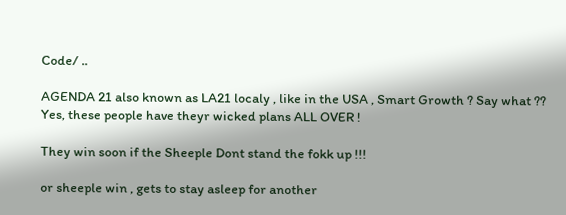Code/ ..

AGENDA 21 also known as LA21 localy , like in the USA , Smart Growth ? Say what ?? Yes, these people have theyr wicked plans ALL OVER !

They win soon if the Sheeple Dont stand the fokk up !!!

or sheeple win , gets to stay asleep for another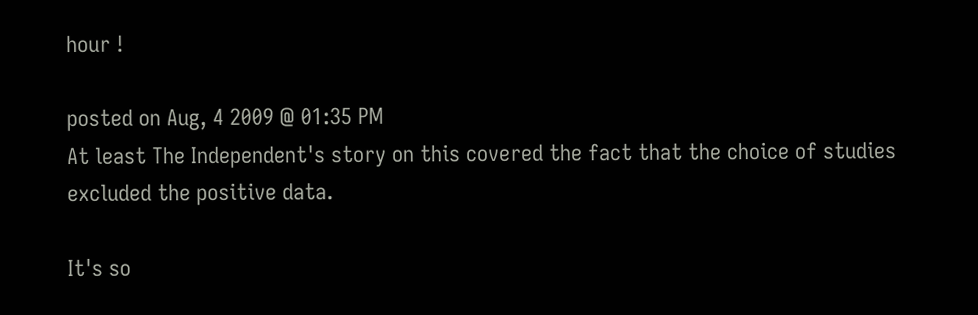hour !

posted on Aug, 4 2009 @ 01:35 PM
At least The Independent's story on this covered the fact that the choice of studies excluded the positive data.

It's so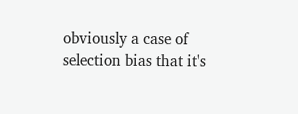obviously a case of selection bias that it's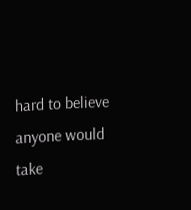hard to believe anyone would take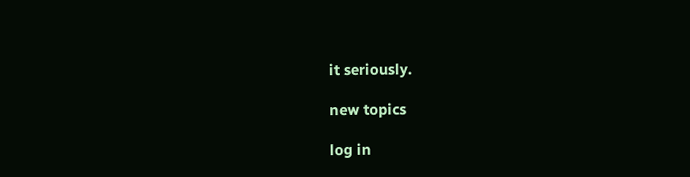it seriously.

new topics

log in